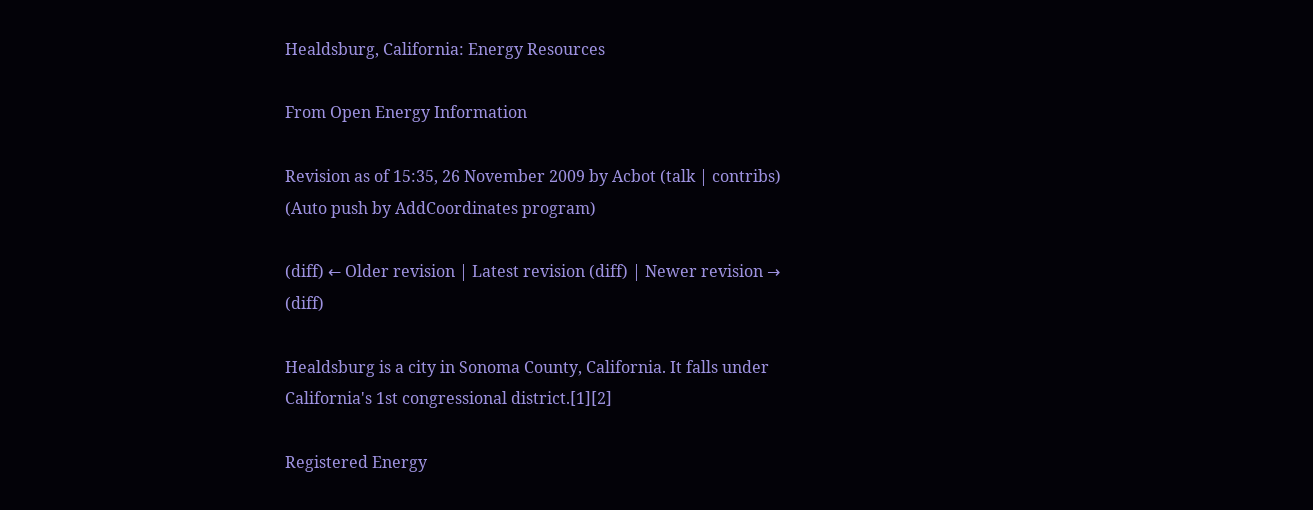Healdsburg, California: Energy Resources

From Open Energy Information

Revision as of 15:35, 26 November 2009 by Acbot (talk | contribs) (Auto push by AddCoordinates program)

(diff) ← Older revision | Latest revision (diff) | Newer revision → (diff)

Healdsburg is a city in Sonoma County, California. It falls under California's 1st congressional district.[1][2]

Registered Energy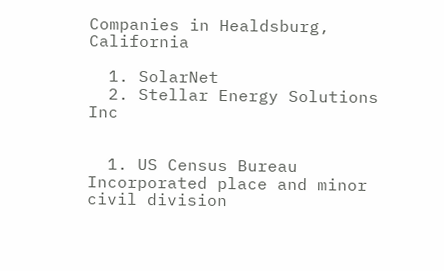Companies in Healdsburg, California

  1. SolarNet
  2. Stellar Energy Solutions Inc


  1. US Census Bureau Incorporated place and minor civil division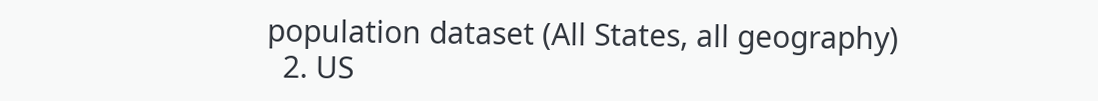population dataset (All States, all geography)
  2. US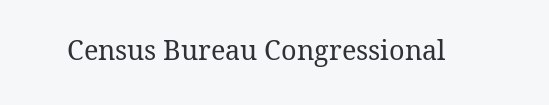Census Bureau Congressional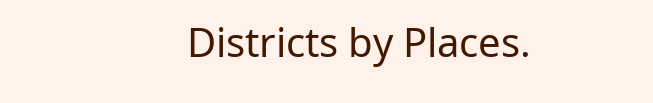Districts by Places.